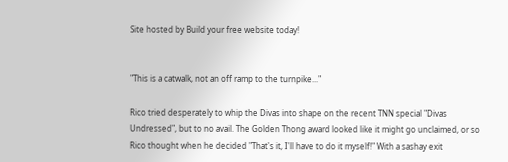Site hosted by Build your free website today!


"This is a catwalk, not an off ramp to the turnpike..."

Rico tried desperately to whip the Divas into shape on the recent TNN special "Divas Undressed", but to no avail. The Golden Thong award looked like it might go unclaimed, or so Rico thought when he decided "That's it, I'll have to do it myself!" With a sashay exit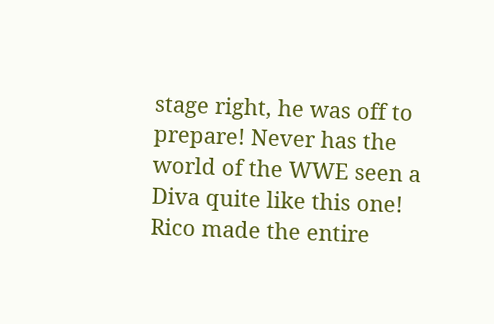stage right, he was off to prepare! Never has the world of the WWE seen a Diva quite like this one! Rico made the entire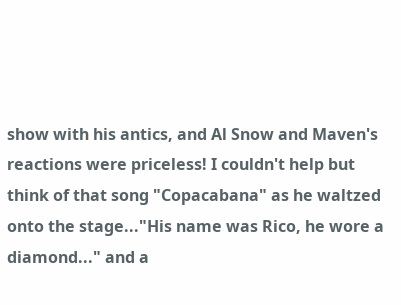show with his antics, and Al Snow and Maven's reactions were priceless! I couldn't help but think of that song "Copacabana" as he waltzed onto the stage..."His name was Rico, he wore a diamond..." and a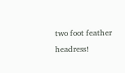two foot feather headress!